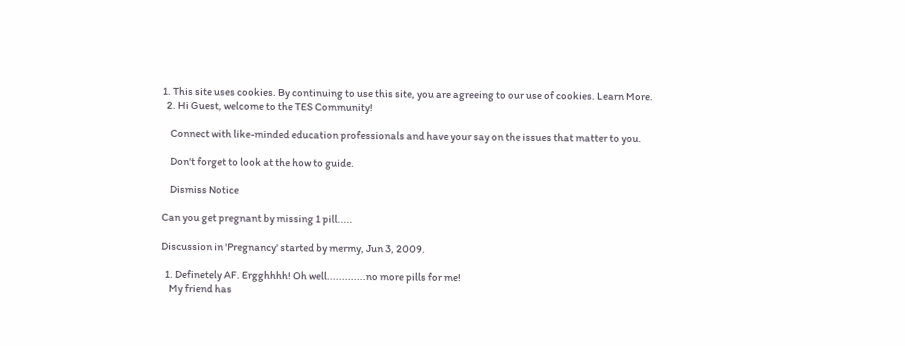1. This site uses cookies. By continuing to use this site, you are agreeing to our use of cookies. Learn More.
  2. Hi Guest, welcome to the TES Community!

    Connect with like-minded education professionals and have your say on the issues that matter to you.

    Don't forget to look at the how to guide.

    Dismiss Notice

Can you get pregnant by missing 1 pill.....

Discussion in 'Pregnancy' started by mermy, Jun 3, 2009.

  1. Definetely AF. Ergghhhh! Oh well.............no more pills for me!
    My friend has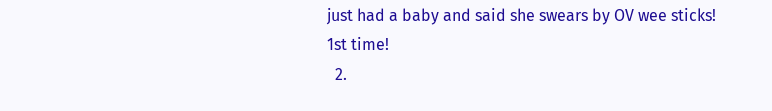just had a baby and said she swears by OV wee sticks! 1st time!
  2.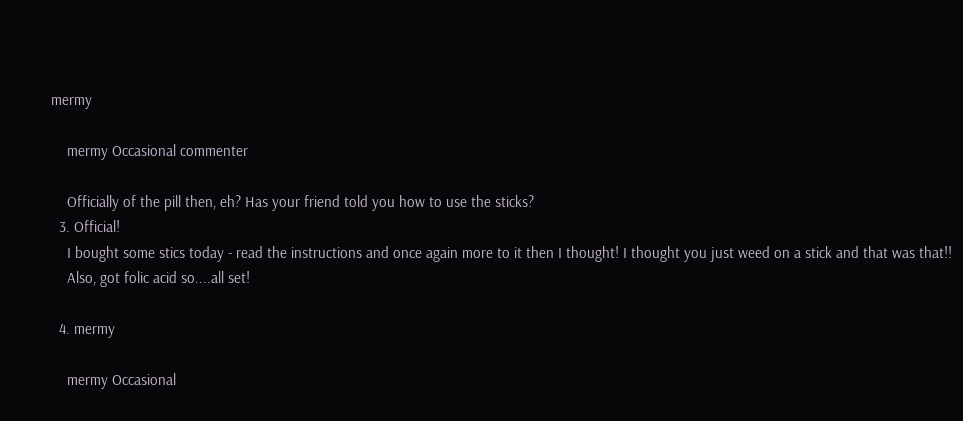mermy

    mermy Occasional commenter

    Officially of the pill then, eh? Has your friend told you how to use the sticks?
  3. Official!
    I bought some stics today - read the instructions and once again more to it then I thought! I thought you just weed on a stick and that was that!!
    Also, got folic acid so....all set!

  4. mermy

    mermy Occasional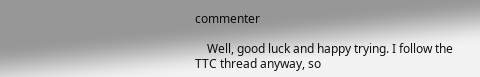commenter

    Well, good luck and happy trying. I follow the TTC thread anyway, so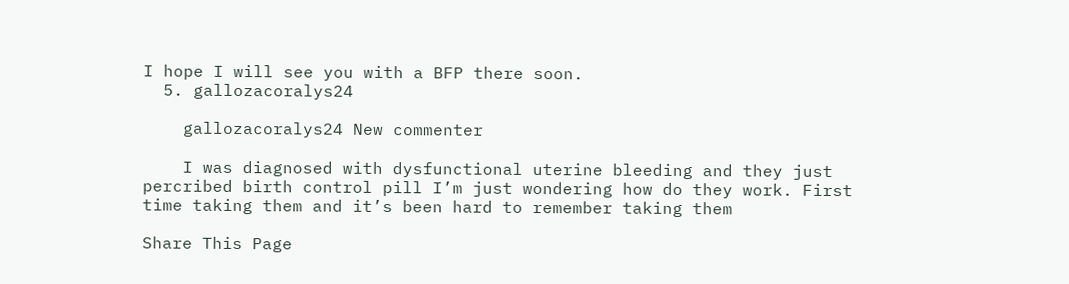I hope I will see you with a BFP there soon.
  5. gallozacoralys24

    gallozacoralys24 New commenter

    I was diagnosed with dysfunctional uterine bleeding and they just percribed birth control pill I’m just wondering how do they work. First time taking them and it’s been hard to remember taking them

Share This Page